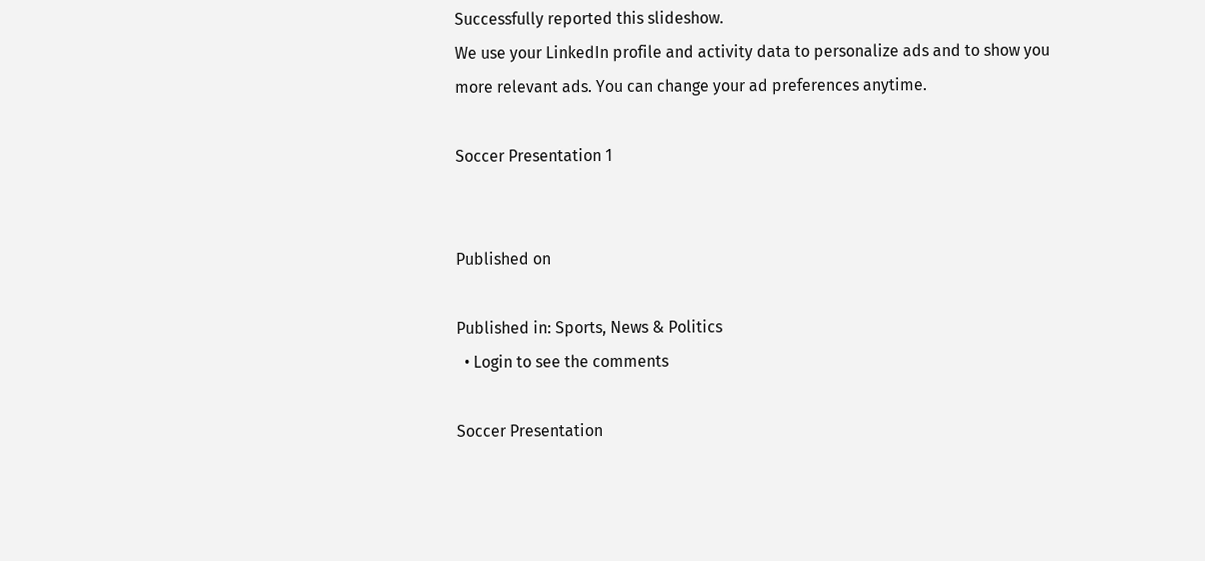Successfully reported this slideshow.
We use your LinkedIn profile and activity data to personalize ads and to show you more relevant ads. You can change your ad preferences anytime.

Soccer Presentation 1


Published on

Published in: Sports, News & Politics
  • Login to see the comments

Soccer Presentation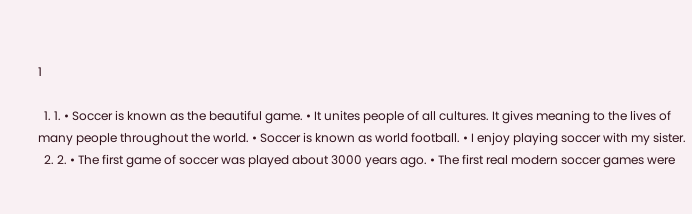1

  1. 1. • Soccer is known as the beautiful game. • It unites people of all cultures. It gives meaning to the lives of many people throughout the world. • Soccer is known as world football. • I enjoy playing soccer with my sister.
  2. 2. • The first game of soccer was played about 3000 years ago. • The first real modern soccer games were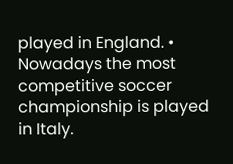played in England. • Nowadays the most competitive soccer championship is played in Italy.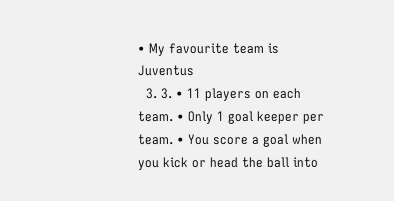• My favourite team is Juventus
  3. 3. • 11 players on each team. • Only 1 goal keeper per team. • You score a goal when you kick or head the ball into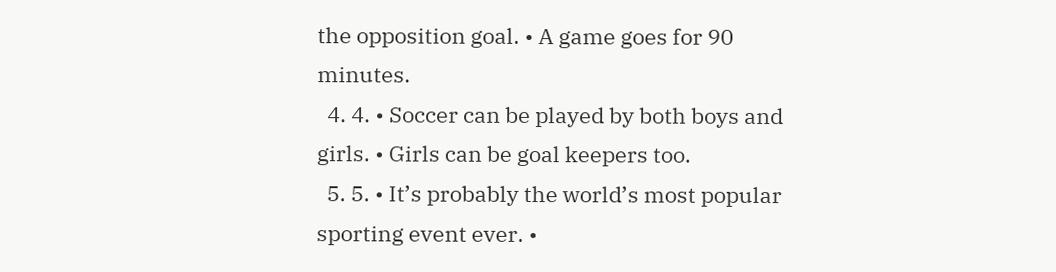the opposition goal. • A game goes for 90 minutes.
  4. 4. • Soccer can be played by both boys and girls. • Girls can be goal keepers too.
  5. 5. • It’s probably the world’s most popular sporting event ever. •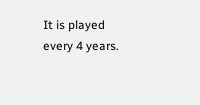It is played every 4 years.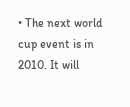• The next world cup event is in 2010. It will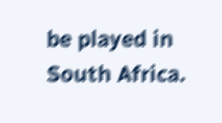be played in South Africa.